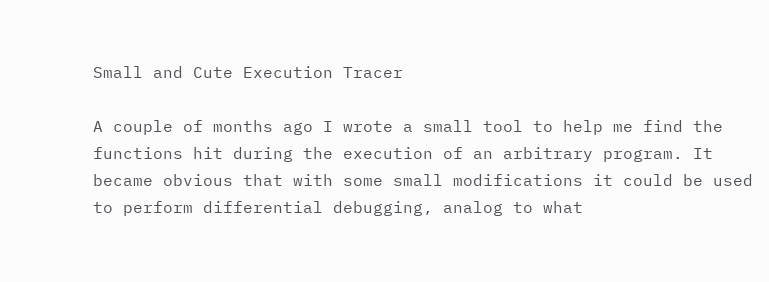Small and Cute Execution Tracer

A couple of months ago I wrote a small tool to help me find the functions hit during the execution of an arbitrary program. It became obvious that with some small modifications it could be used to perform differential debugging, analog to what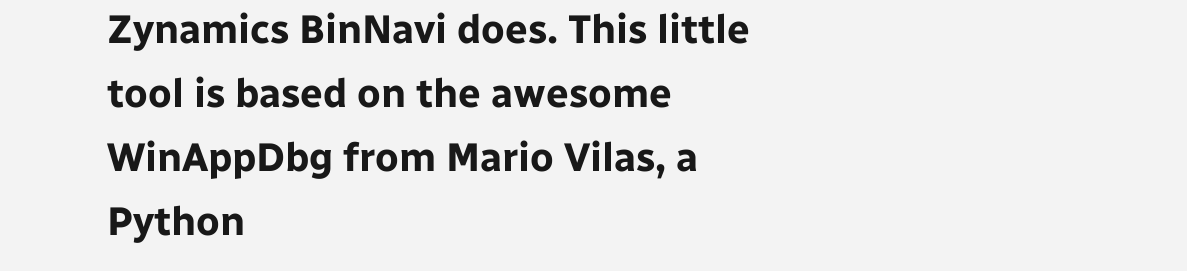Zynamics BinNavi does. This little tool is based on the awesome WinAppDbg from Mario Vilas, a Python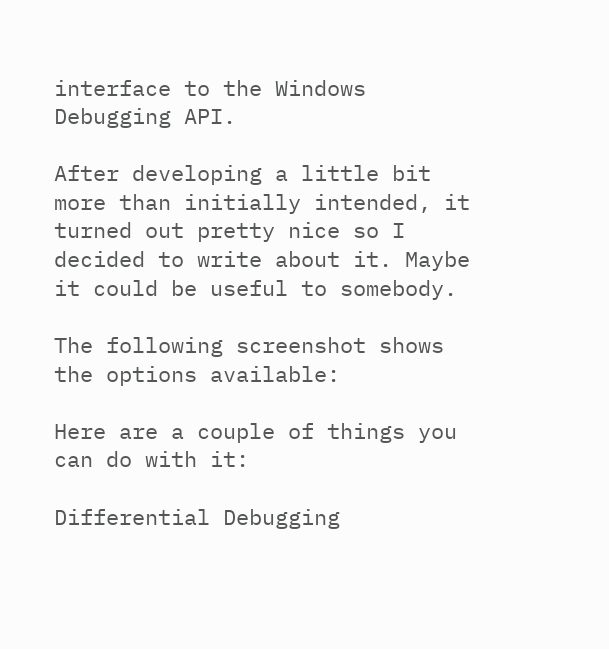interface to the Windows Debugging API.

After developing a little bit more than initially intended, it turned out pretty nice so I decided to write about it. Maybe it could be useful to somebody.

The following screenshot shows the options available:

Here are a couple of things you can do with it:

Differential Debugging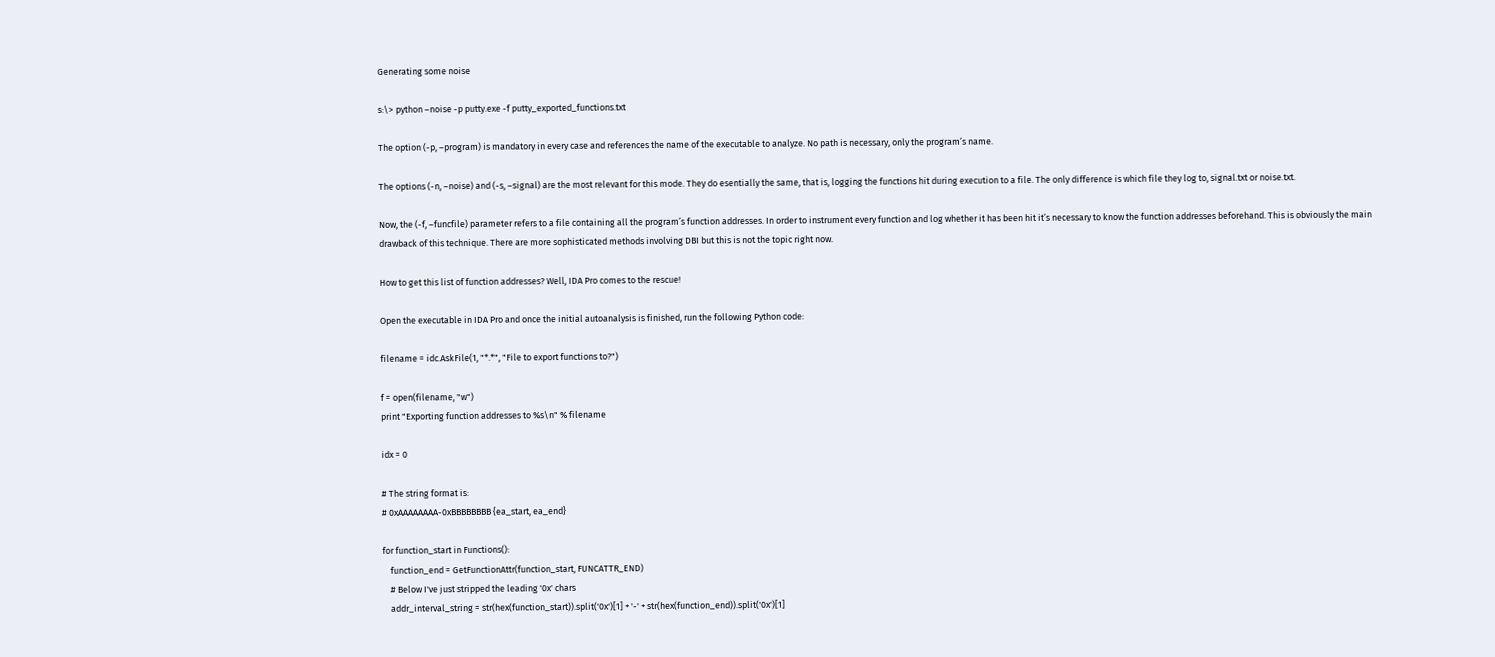Generating some noise

s:\> python –noise -p putty.exe -f putty_exported_functions.txt

The option (-p, –program) is mandatory in every case and references the name of the executable to analyze. No path is necessary, only the program’s name.

The options (-n, –noise) and (-s, –signal) are the most relevant for this mode. They do esentially the same, that is, logging the functions hit during execution to a file. The only difference is which file they log to, signal.txt or noise.txt.

Now, the (-f, –funcfile) parameter refers to a file containing all the program’s function addresses. In order to instrument every function and log whether it has been hit it’s necessary to know the function addresses beforehand. This is obviously the main drawback of this technique. There are more sophisticated methods involving DBI but this is not the topic right now.

How to get this list of function addresses? Well, IDA Pro comes to the rescue!

Open the executable in IDA Pro and once the initial autoanalysis is finished, run the following Python code:

filename = idc.AskFile(1, "*.*", "File to export functions to?")

f = open(filename, "w")
print "Exporting function addresses to %s\n" % filename

idx = 0

# The string format is:
# 0xAAAAAAAA-0xBBBBBBBB {ea_start, ea_end}

for function_start in Functions():
    function_end = GetFunctionAttr(function_start, FUNCATTR_END)
    # Below I've just stripped the leading '0x' chars
    addr_interval_string = str(hex(function_start)).split('0x')[1] + '-' + str(hex(function_end)).split('0x')[1]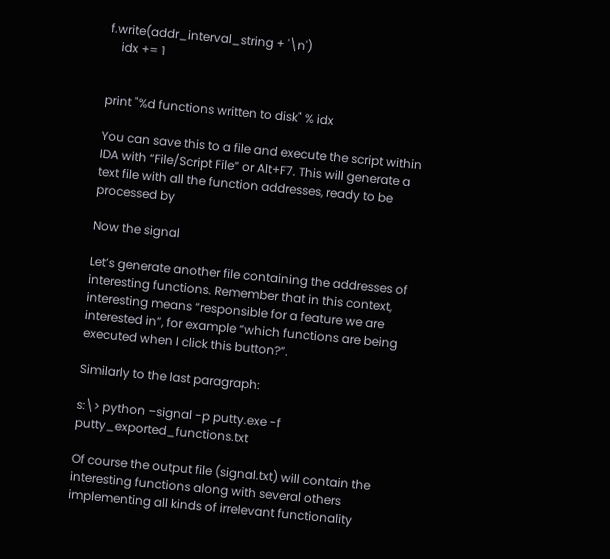f.write(addr_interval_string + '\n')
    idx += 1


print "%d functions written to disk" % idx

You can save this to a file and execute the script within IDA with “File/Script File” or Alt+F7. This will generate a text file with all the function addresses, ready to be processed by

Now the signal

Let’s generate another file containing the addresses of interesting functions. Remember that in this context, interesting means “responsible for a feature we are interested in”, for example “which functions are being executed when I click this button?”.

Similarly to the last paragraph:

s:\> python –signal -p putty.exe -f putty_exported_functions.txt

Of course the output file (signal.txt) will contain the interesting functions along with several others implementing all kinds of irrelevant functionality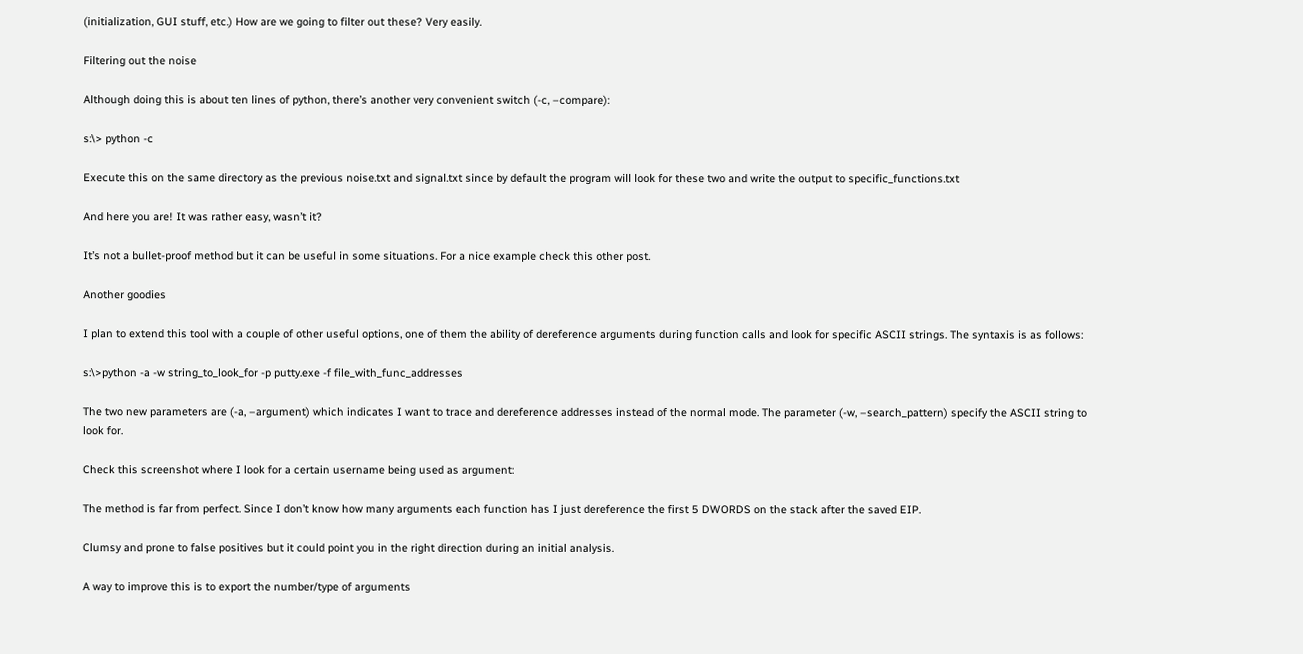(initialization, GUI stuff, etc.) How are we going to filter out these? Very easily.

Filtering out the noise

Although doing this is about ten lines of python, there’s another very convenient switch (-c, –compare):

s:\> python -c

Execute this on the same directory as the previous noise.txt and signal.txt since by default the program will look for these two and write the output to specific_functions.txt

And here you are! It was rather easy, wasn’t it?

It’s not a bullet-proof method but it can be useful in some situations. For a nice example check this other post.

Another goodies

I plan to extend this tool with a couple of other useful options, one of them the ability of dereference arguments during function calls and look for specific ASCII strings. The syntaxis is as follows:

s:\>python -a -w string_to_look_for -p putty.exe -f file_with_func_addresses

The two new parameters are (-a, –argument) which indicates I want to trace and dereference addresses instead of the normal mode. The parameter (-w, –search_pattern) specify the ASCII string to look for.

Check this screenshot where I look for a certain username being used as argument:

The method is far from perfect. Since I don’t know how many arguments each function has I just dereference the first 5 DWORDS on the stack after the saved EIP.

Clumsy and prone to false positives but it could point you in the right direction during an initial analysis.

A way to improve this is to export the number/type of arguments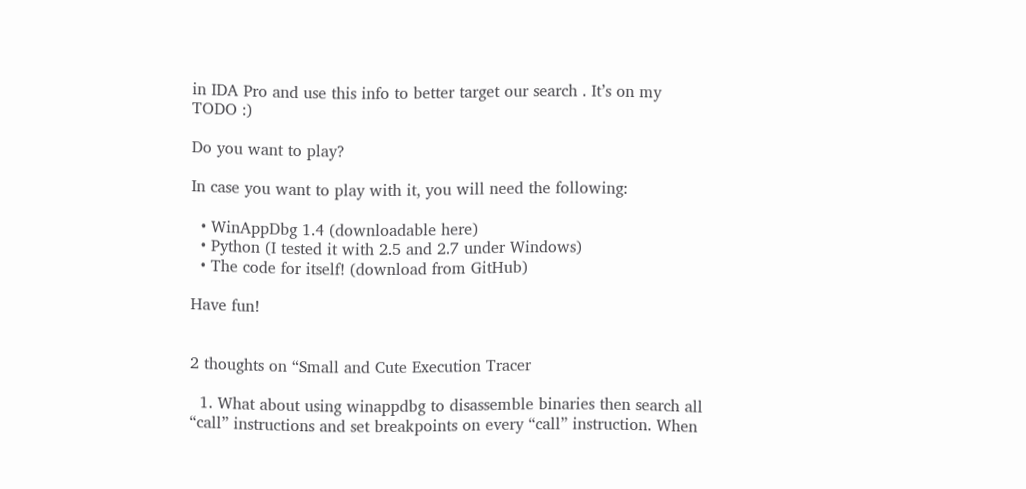in IDA Pro and use this info to better target our search . It’s on my TODO :)

Do you want to play?

In case you want to play with it, you will need the following:

  • WinAppDbg 1.4 (downloadable here)
  • Python (I tested it with 2.5 and 2.7 under Windows)
  • The code for itself! (download from GitHub)

Have fun!


2 thoughts on “Small and Cute Execution Tracer

  1. What about using winappdbg to disassemble binaries then search all “call” instructions and set breakpoints on every “call” instruction. When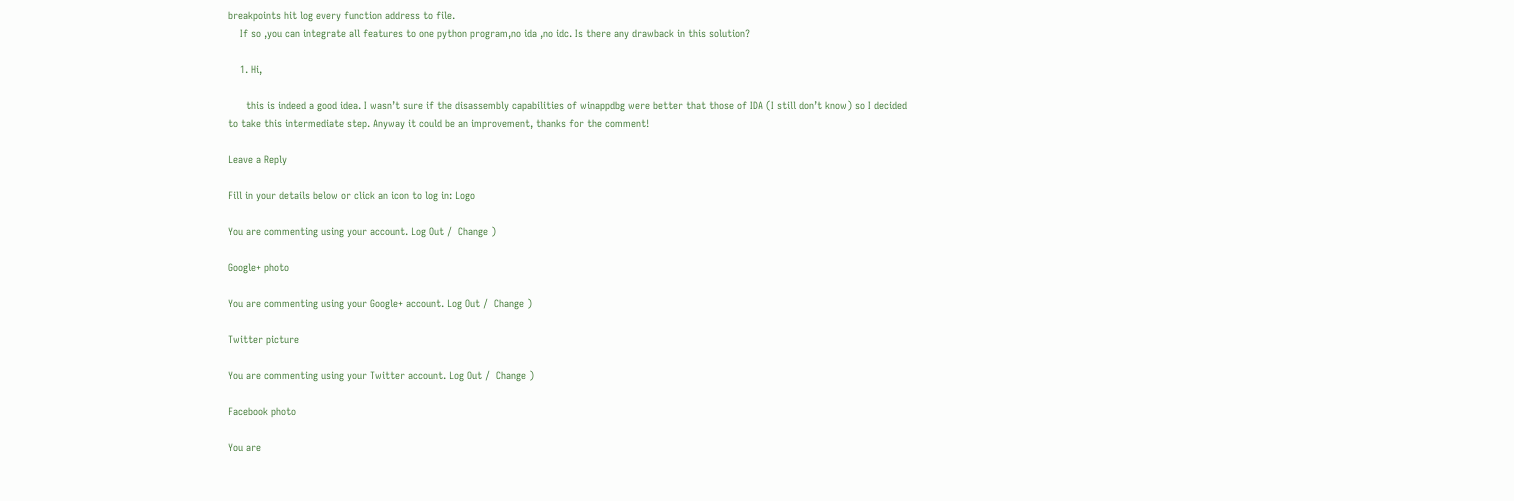breakpoints hit log every function address to file.
    If so ,you can integrate all features to one python program,no ida ,no idc. Is there any drawback in this solution?

    1. Hi,

      this is indeed a good idea. I wasn’t sure if the disassembly capabilities of winappdbg were better that those of IDA (I still don’t know) so I decided to take this intermediate step. Anyway it could be an improvement, thanks for the comment!

Leave a Reply

Fill in your details below or click an icon to log in: Logo

You are commenting using your account. Log Out /  Change )

Google+ photo

You are commenting using your Google+ account. Log Out /  Change )

Twitter picture

You are commenting using your Twitter account. Log Out /  Change )

Facebook photo

You are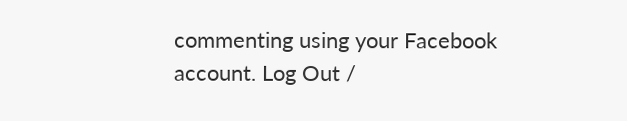commenting using your Facebook account. Log Out /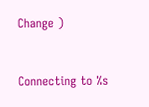Change )


Connecting to %s